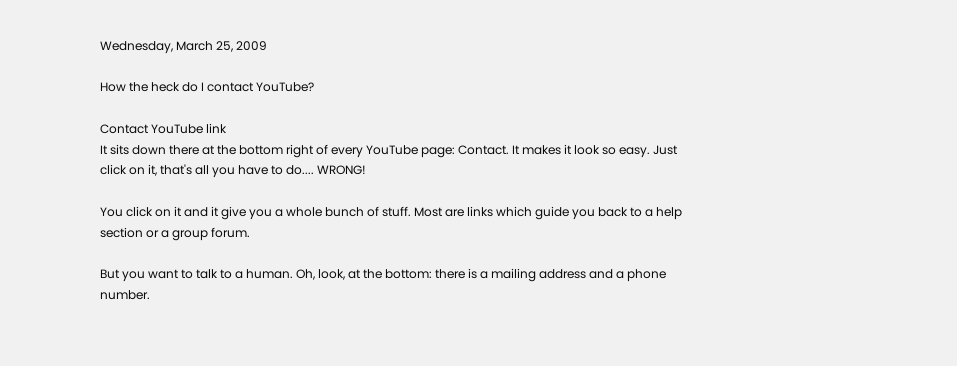Wednesday, March 25, 2009

How the heck do I contact YouTube?

Contact YouTube link
It sits down there at the bottom right of every YouTube page: Contact. It makes it look so easy. Just click on it, that's all you have to do.... WRONG!

You click on it and it give you a whole bunch of stuff. Most are links which guide you back to a help section or a group forum.

But you want to talk to a human. Oh, look, at the bottom: there is a mailing address and a phone number.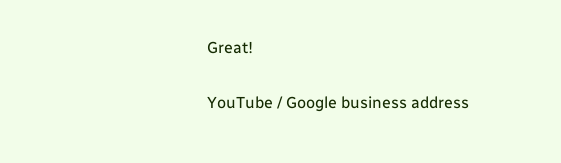Great!

YouTube / Google business address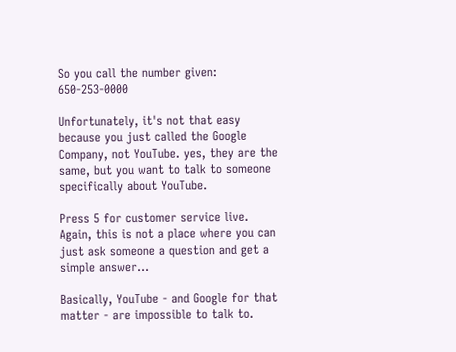So you call the number given: 650-253-0000

Unfortunately, it's not that easy because you just called the Google Company, not YouTube. yes, they are the same, but you want to talk to someone specifically about YouTube.

Press 5 for customer service live. Again, this is not a place where you can just ask someone a question and get a simple answer...

Basically, YouTube - and Google for that matter - are impossible to talk to.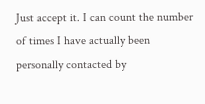Just accept it. I can count the number of times I have actually been personally contacted by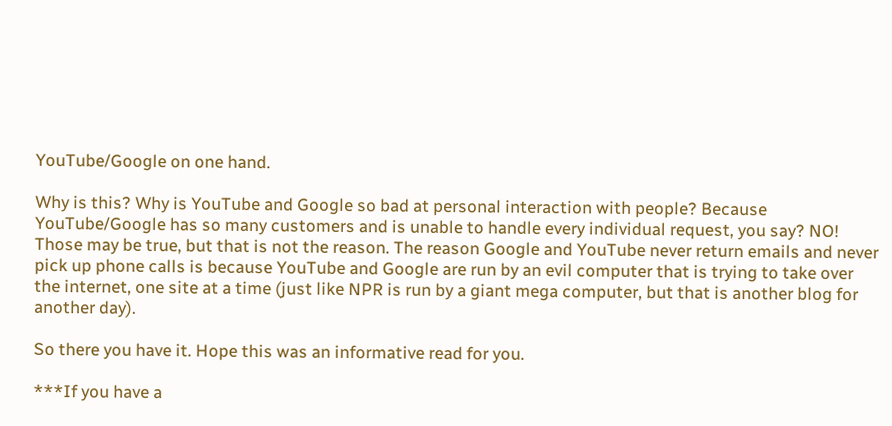YouTube/Google on one hand.

Why is this? Why is YouTube and Google so bad at personal interaction with people? Because YouTube/Google has so many customers and is unable to handle every individual request, you say? NO! Those may be true, but that is not the reason. The reason Google and YouTube never return emails and never pick up phone calls is because YouTube and Google are run by an evil computer that is trying to take over the internet, one site at a time (just like NPR is run by a giant mega computer, but that is another blog for another day).

So there you have it. Hope this was an informative read for you.

***If you have a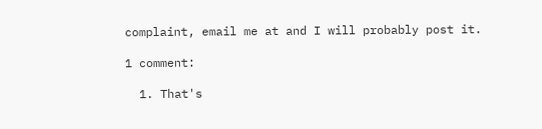complaint, email me at and I will probably post it.

1 comment:

  1. That's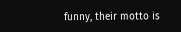funny, their motto is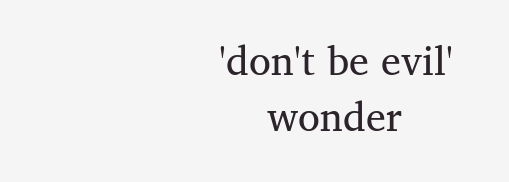'don't be evil'
    wonder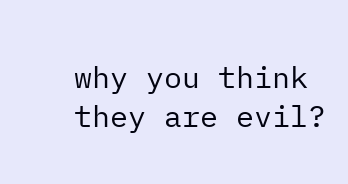why you think they are evil?